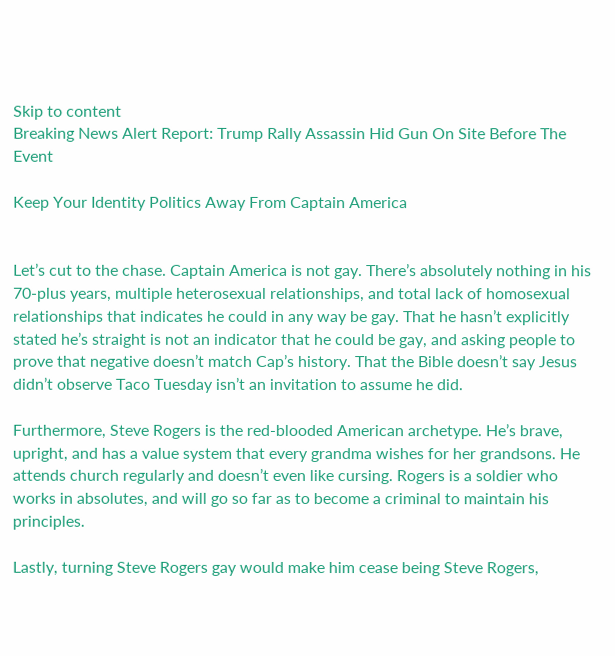Skip to content
Breaking News Alert Report: Trump Rally Assassin Hid Gun On Site Before The Event

Keep Your Identity Politics Away From Captain America


Let’s cut to the chase. Captain America is not gay. There’s absolutely nothing in his 70-plus years, multiple heterosexual relationships, and total lack of homosexual relationships that indicates he could in any way be gay. That he hasn’t explicitly stated he’s straight is not an indicator that he could be gay, and asking people to prove that negative doesn’t match Cap’s history. That the Bible doesn’t say Jesus didn’t observe Taco Tuesday isn’t an invitation to assume he did.

Furthermore, Steve Rogers is the red-blooded American archetype. He’s brave, upright, and has a value system that every grandma wishes for her grandsons. He attends church regularly and doesn’t even like cursing. Rogers is a soldier who works in absolutes, and will go so far as to become a criminal to maintain his principles.

Lastly, turning Steve Rogers gay would make him cease being Steve Rogers,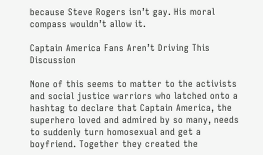because Steve Rogers isn’t gay. His moral compass wouldn’t allow it.

Captain America Fans Aren’t Driving This Discussion

None of this seems to matter to the activists and social justice warriors who latched onto a hashtag to declare that Captain America, the superhero loved and admired by so many, needs to suddenly turn homosexual and get a boyfriend. Together they created the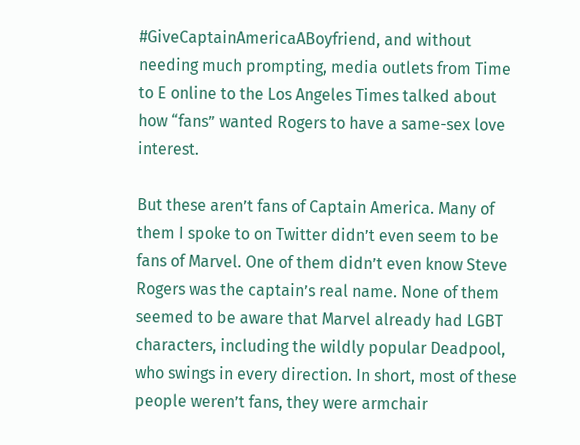#GiveCaptainAmericaABoyfriend, and without needing much prompting, media outlets from Time to E online to the Los Angeles Times talked about how “fans” wanted Rogers to have a same-sex love interest.

But these aren’t fans of Captain America. Many of them I spoke to on Twitter didn’t even seem to be fans of Marvel. One of them didn’t even know Steve Rogers was the captain’s real name. None of them seemed to be aware that Marvel already had LGBT characters, including the wildly popular Deadpool, who swings in every direction. In short, most of these people weren’t fans, they were armchair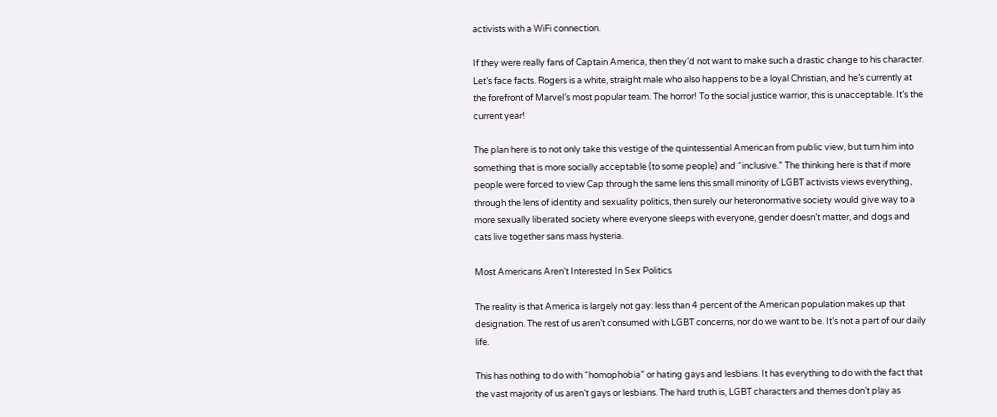activists with a WiFi connection.

If they were really fans of Captain America, then they’d not want to make such a drastic change to his character. Let’s face facts. Rogers is a white, straight male who also happens to be a loyal Christian, and he’s currently at the forefront of Marvel’s most popular team. The horror! To the social justice warrior, this is unacceptable. It’s the current year!

The plan here is to not only take this vestige of the quintessential American from public view, but turn him into something that is more socially acceptable (to some people) and “inclusive.” The thinking here is that if more people were forced to view Cap through the same lens this small minority of LGBT activists views everything, through the lens of identity and sexuality politics, then surely our heteronormative society would give way to a more sexually liberated society where everyone sleeps with everyone, gender doesn’t matter, and dogs and cats live together sans mass hysteria.

Most Americans Aren’t Interested In Sex Politics

The reality is that America is largely not gay: less than 4 percent of the American population makes up that designation. The rest of us aren’t consumed with LGBT concerns, nor do we want to be. It’s not a part of our daily life.

This has nothing to do with “homophobia” or hating gays and lesbians. It has everything to do with the fact that the vast majority of us aren’t gays or lesbians. The hard truth is, LGBT characters and themes don’t play as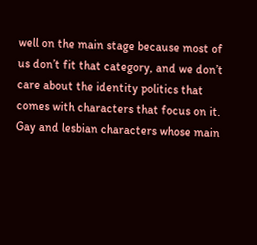well on the main stage because most of us don’t fit that category, and we don’t care about the identity politics that comes with characters that focus on it. Gay and lesbian characters whose main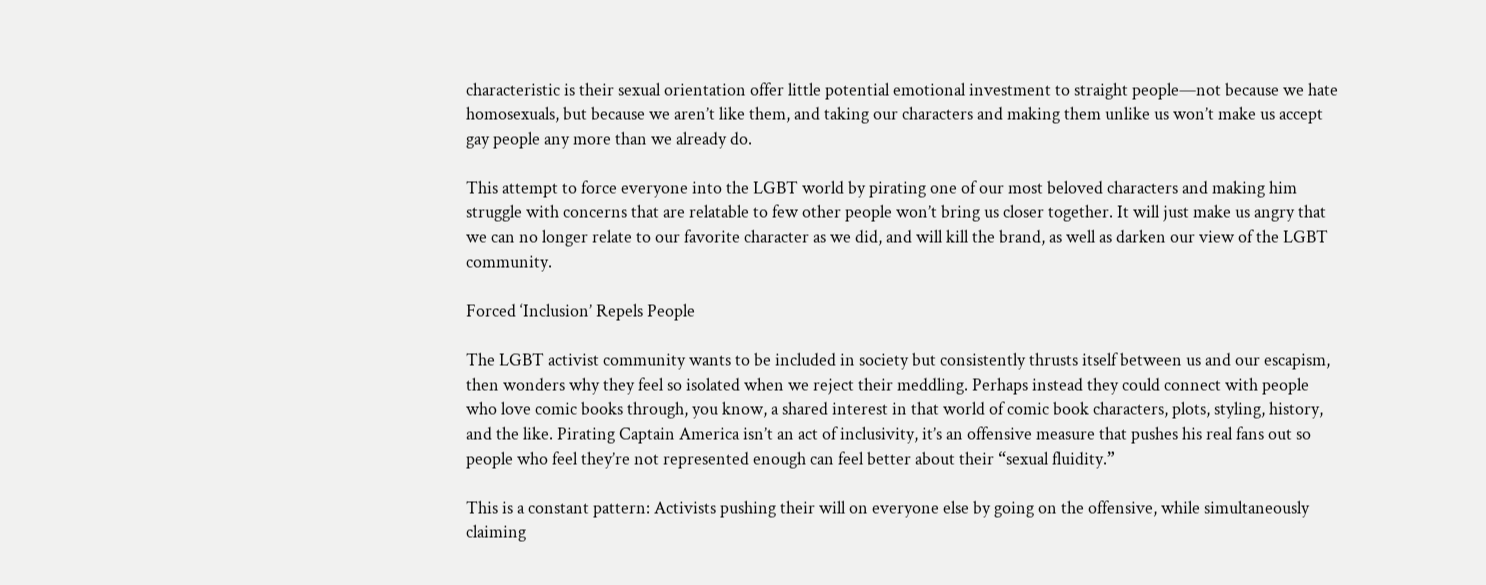characteristic is their sexual orientation offer little potential emotional investment to straight people—not because we hate homosexuals, but because we aren’t like them, and taking our characters and making them unlike us won’t make us accept gay people any more than we already do.

This attempt to force everyone into the LGBT world by pirating one of our most beloved characters and making him struggle with concerns that are relatable to few other people won’t bring us closer together. It will just make us angry that we can no longer relate to our favorite character as we did, and will kill the brand, as well as darken our view of the LGBT community.

Forced ‘Inclusion’ Repels People

The LGBT activist community wants to be included in society but consistently thrusts itself between us and our escapism, then wonders why they feel so isolated when we reject their meddling. Perhaps instead they could connect with people who love comic books through, you know, a shared interest in that world of comic book characters, plots, styling, history, and the like. Pirating Captain America isn’t an act of inclusivity, it’s an offensive measure that pushes his real fans out so people who feel they’re not represented enough can feel better about their “sexual fluidity.”

This is a constant pattern: Activists pushing their will on everyone else by going on the offensive, while simultaneously claiming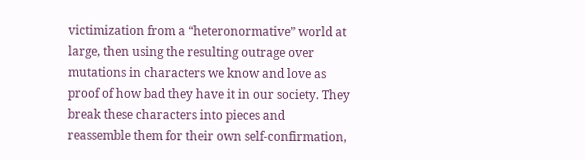victimization from a “heteronormative” world at large, then using the resulting outrage over mutations in characters we know and love as proof of how bad they have it in our society. They break these characters into pieces and reassemble them for their own self-confirmation,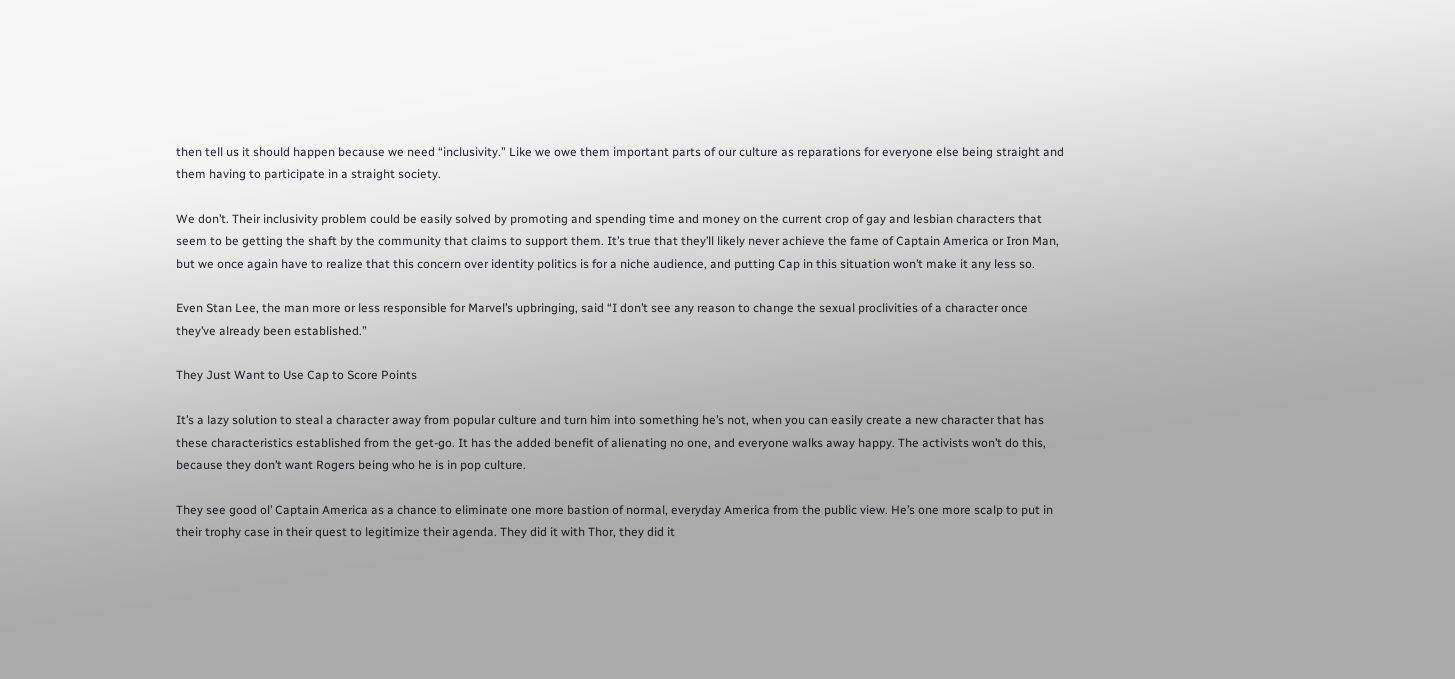then tell us it should happen because we need “inclusivity.” Like we owe them important parts of our culture as reparations for everyone else being straight and them having to participate in a straight society.

We don’t. Their inclusivity problem could be easily solved by promoting and spending time and money on the current crop of gay and lesbian characters that seem to be getting the shaft by the community that claims to support them. It’s true that they’ll likely never achieve the fame of Captain America or Iron Man, but we once again have to realize that this concern over identity politics is for a niche audience, and putting Cap in this situation won’t make it any less so.

Even Stan Lee, the man more or less responsible for Marvel’s upbringing, said “I don’t see any reason to change the sexual proclivities of a character once they’ve already been established.”

They Just Want to Use Cap to Score Points

It’s a lazy solution to steal a character away from popular culture and turn him into something he’s not, when you can easily create a new character that has these characteristics established from the get-go. It has the added benefit of alienating no one, and everyone walks away happy. The activists won’t do this, because they don’t want Rogers being who he is in pop culture.

They see good ol’ Captain America as a chance to eliminate one more bastion of normal, everyday America from the public view. He’s one more scalp to put in their trophy case in their quest to legitimize their agenda. They did it with Thor, they did it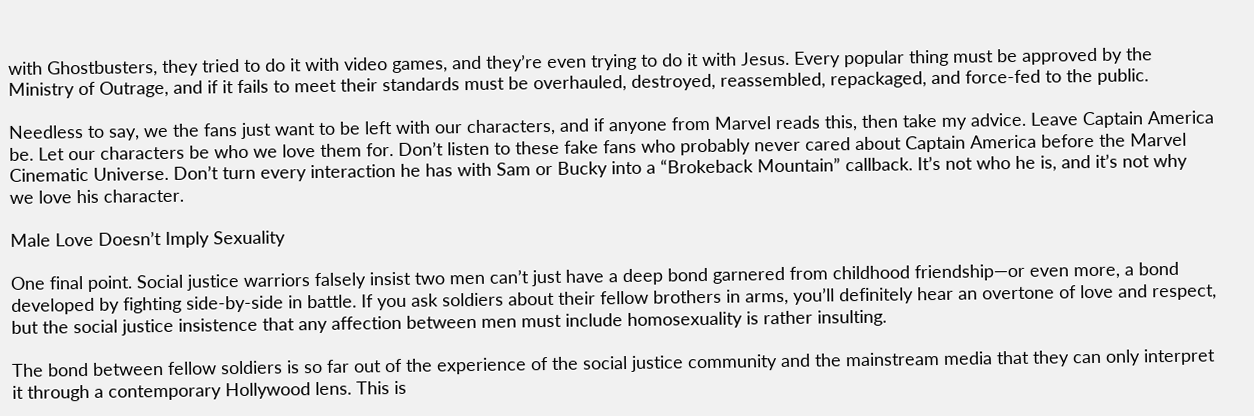with Ghostbusters, they tried to do it with video games, and they’re even trying to do it with Jesus. Every popular thing must be approved by the Ministry of Outrage, and if it fails to meet their standards must be overhauled, destroyed, reassembled, repackaged, and force-fed to the public.

Needless to say, we the fans just want to be left with our characters, and if anyone from Marvel reads this, then take my advice. Leave Captain America be. Let our characters be who we love them for. Don’t listen to these fake fans who probably never cared about Captain America before the Marvel Cinematic Universe. Don’t turn every interaction he has with Sam or Bucky into a “Brokeback Mountain” callback. It’s not who he is, and it’s not why we love his character.

Male Love Doesn’t Imply Sexuality

One final point. Social justice warriors falsely insist two men can’t just have a deep bond garnered from childhood friendship—or even more, a bond developed by fighting side-by-side in battle. If you ask soldiers about their fellow brothers in arms, you’ll definitely hear an overtone of love and respect, but the social justice insistence that any affection between men must include homosexuality is rather insulting.

The bond between fellow soldiers is so far out of the experience of the social justice community and the mainstream media that they can only interpret it through a contemporary Hollywood lens. This is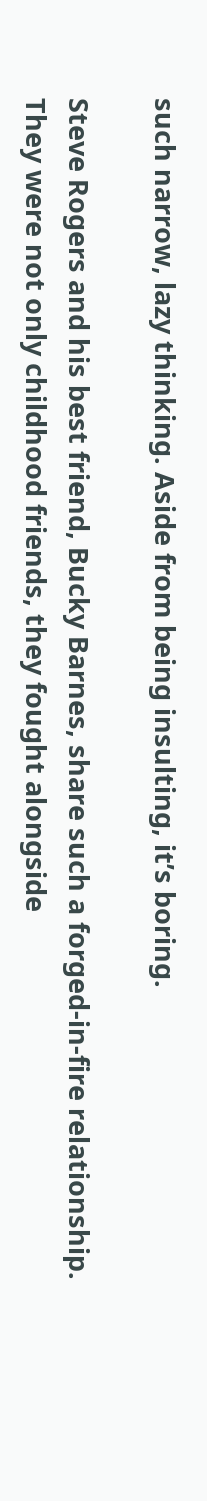such narrow, lazy thinking. Aside from being insulting, it’s boring.

Steve Rogers and his best friend, Bucky Barnes, share such a forged-in-fire relationship. They were not only childhood friends, they fought alongside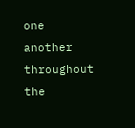one another throughout the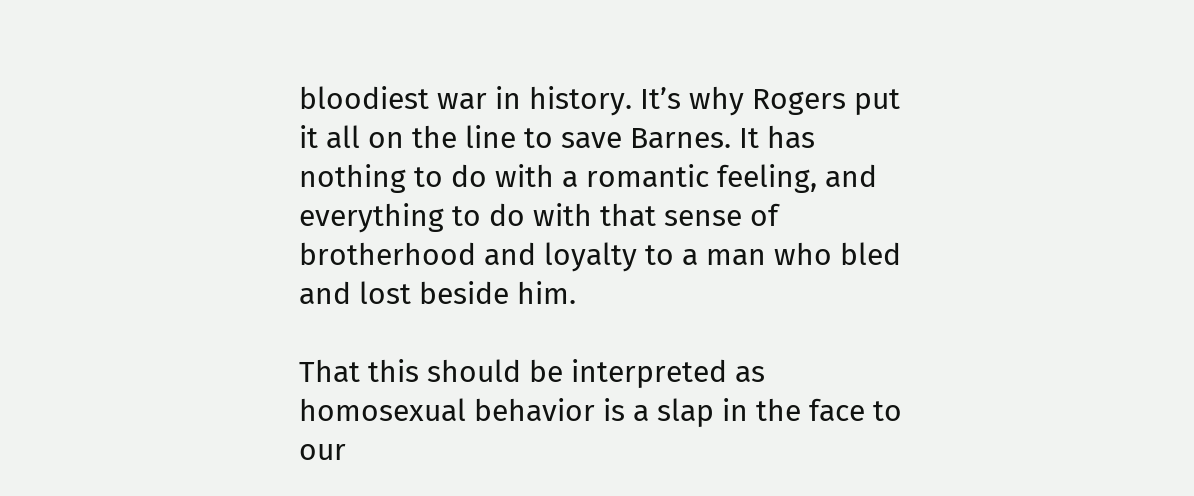bloodiest war in history. It’s why Rogers put it all on the line to save Barnes. It has nothing to do with a romantic feeling, and everything to do with that sense of brotherhood and loyalty to a man who bled and lost beside him.

That this should be interpreted as homosexual behavior is a slap in the face to our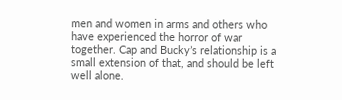men and women in arms and others who have experienced the horror of war together. Cap and Bucky’s relationship is a small extension of that, and should be left well alone.